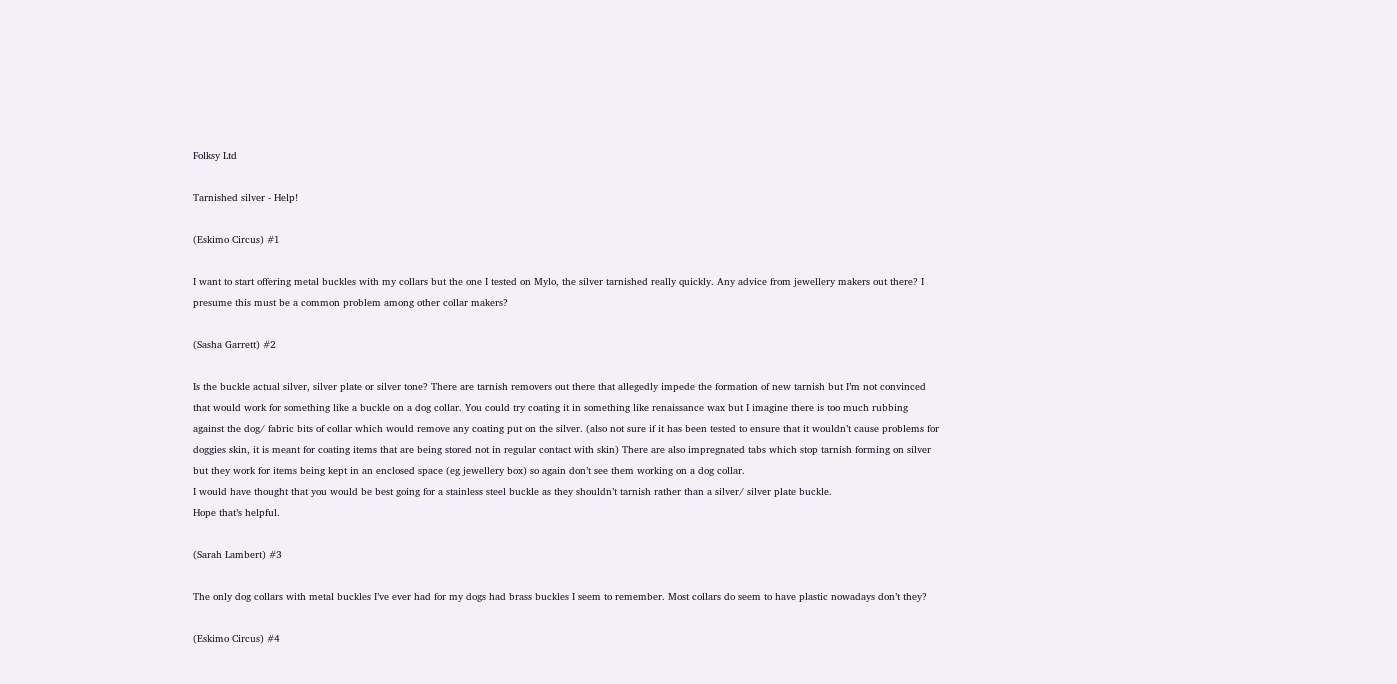Folksy Ltd

Tarnished silver - Help!

(Eskimo Circus) #1

I want to start offering metal buckles with my collars but the one I tested on Mylo, the silver tarnished really quickly. Any advice from jewellery makers out there? I presume this must be a common problem among other collar makers?

(Sasha Garrett) #2

Is the buckle actual silver, silver plate or silver tone? There are tarnish removers out there that allegedly impede the formation of new tarnish but I’m not convinced that would work for something like a buckle on a dog collar. You could try coating it in something like renaissance wax but I imagine there is too much rubbing against the dog/ fabric bits of collar which would remove any coating put on the silver. (also not sure if it has been tested to ensure that it wouldn’t cause problems for doggies skin, it is meant for coating items that are being stored not in regular contact with skin) There are also impregnated tabs which stop tarnish forming on silver but they work for items being kept in an enclosed space (eg jewellery box) so again don’t see them working on a dog collar.
I would have thought that you would be best going for a stainless steel buckle as they shouldn’t tarnish rather than a silver/ silver plate buckle.
Hope that’s helpful.

(Sarah Lambert) #3

The only dog collars with metal buckles I’ve ever had for my dogs had brass buckles I seem to remember. Most collars do seem to have plastic nowadays don’t they?

(Eskimo Circus) #4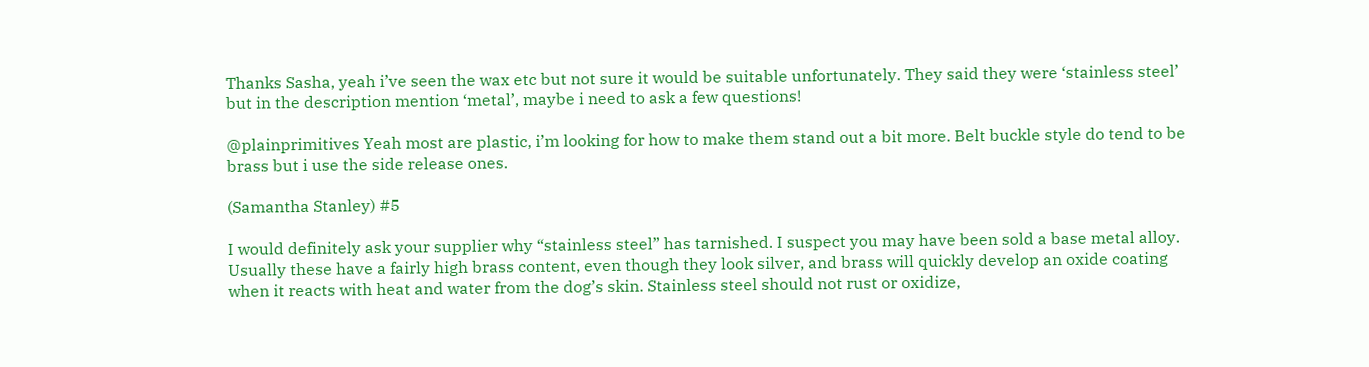Thanks Sasha, yeah i’ve seen the wax etc but not sure it would be suitable unfortunately. They said they were ‘stainless steel’ but in the description mention ‘metal’, maybe i need to ask a few questions!

@plainprimitives Yeah most are plastic, i’m looking for how to make them stand out a bit more. Belt buckle style do tend to be brass but i use the side release ones.

(Samantha Stanley) #5

I would definitely ask your supplier why “stainless steel” has tarnished. I suspect you may have been sold a base metal alloy. Usually these have a fairly high brass content, even though they look silver, and brass will quickly develop an oxide coating when it reacts with heat and water from the dog’s skin. Stainless steel should not rust or oxidize,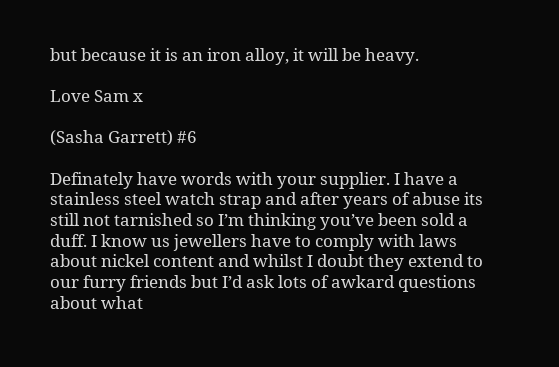but because it is an iron alloy, it will be heavy.

Love Sam x

(Sasha Garrett) #6

Definately have words with your supplier. I have a stainless steel watch strap and after years of abuse its still not tarnished so I’m thinking you’ve been sold a duff. I know us jewellers have to comply with laws about nickel content and whilst I doubt they extend to our furry friends but I’d ask lots of awkard questions about what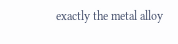exactly the metal alloy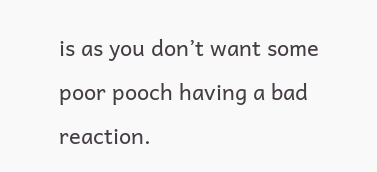is as you don’t want some poor pooch having a bad reaction.